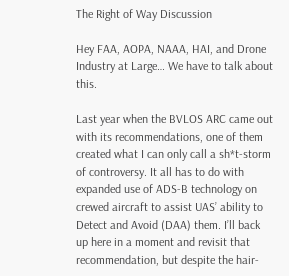The Right of Way Discussion

Hey FAA, AOPA, NAAA, HAI, and Drone Industry at Large… We have to talk about this.

Last year when the BVLOS ARC came out with its recommendations, one of them created what I can only call a sh*t-storm of controversy. It all has to do with expanded use of ADS-B technology on crewed aircraft to assist UAS’ ability to Detect and Avoid (DAA) them. I’ll back up here in a moment and revisit that recommendation, but despite the hair-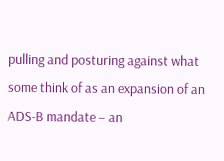pulling and posturing against what some think of as an expansion of an ADS-B mandate – an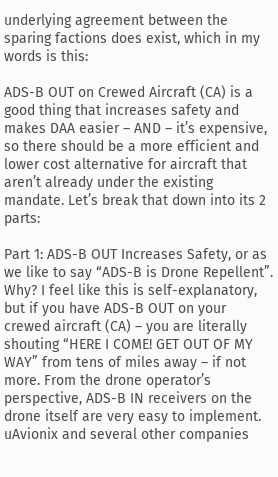underlying agreement between the sparing factions does exist, which in my words is this:

ADS-B OUT on Crewed Aircraft (CA) is a good thing that increases safety and makes DAA easier – AND – it’s expensive, so there should be a more efficient and lower cost alternative for aircraft that aren’t already under the existing mandate. Let’s break that down into its 2 parts:

Part 1: ADS-B OUT Increases Safety, or as we like to say “ADS-B is Drone Repellent”. Why? I feel like this is self-explanatory, but if you have ADS-B OUT on your crewed aircraft (CA) – you are literally shouting “HERE I COME! GET OUT OF MY WAY” from tens of miles away – if not more. From the drone operator’s perspective, ADS-B IN receivers on the drone itself are very easy to implement. uAvionix and several other companies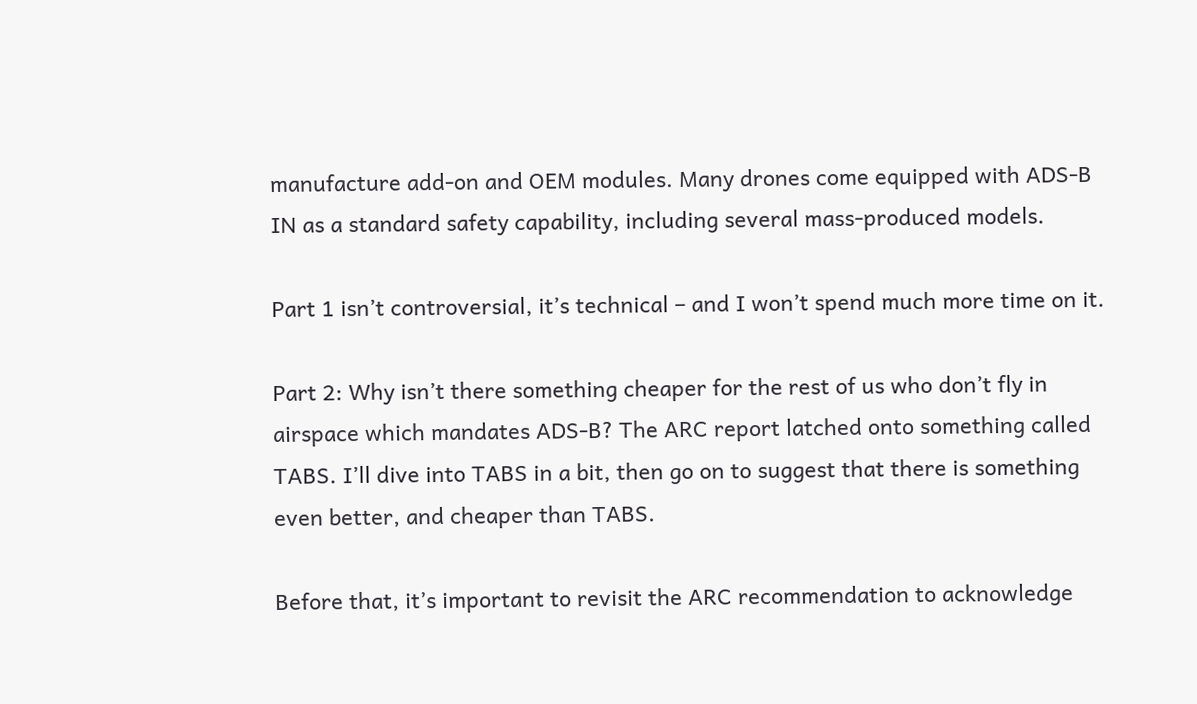manufacture add-on and OEM modules. Many drones come equipped with ADS-B IN as a standard safety capability, including several mass-produced models.

Part 1 isn’t controversial, it’s technical – and I won’t spend much more time on it.

Part 2: Why isn’t there something cheaper for the rest of us who don’t fly in airspace which mandates ADS-B? The ARC report latched onto something called TABS. I’ll dive into TABS in a bit, then go on to suggest that there is something even better, and cheaper than TABS.

Before that, it’s important to revisit the ARC recommendation to acknowledge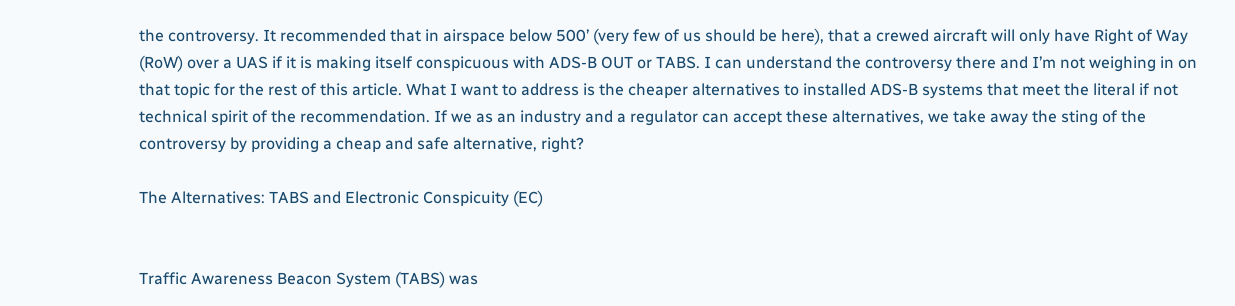the controversy. It recommended that in airspace below 500’ (very few of us should be here), that a crewed aircraft will only have Right of Way (RoW) over a UAS if it is making itself conspicuous with ADS-B OUT or TABS. I can understand the controversy there and I’m not weighing in on that topic for the rest of this article. What I want to address is the cheaper alternatives to installed ADS-B systems that meet the literal if not technical spirit of the recommendation. If we as an industry and a regulator can accept these alternatives, we take away the sting of the controversy by providing a cheap and safe alternative, right?

The Alternatives: TABS and Electronic Conspicuity (EC)


Traffic Awareness Beacon System (TABS) was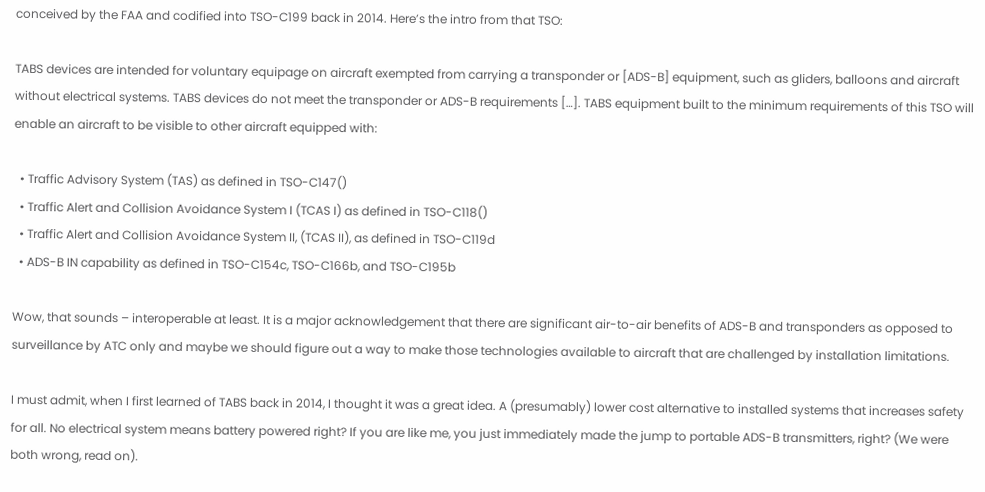conceived by the FAA and codified into TSO-C199 back in 2014. Here’s the intro from that TSO:

TABS devices are intended for voluntary equipage on aircraft exempted from carrying a transponder or [ADS-B] equipment, such as gliders, balloons and aircraft without electrical systems. TABS devices do not meet the transponder or ADS-B requirements […]. TABS equipment built to the minimum requirements of this TSO will enable an aircraft to be visible to other aircraft equipped with:

  • Traffic Advisory System (TAS) as defined in TSO-C147()
  • Traffic Alert and Collision Avoidance System I (TCAS I) as defined in TSO-C118()
  • Traffic Alert and Collision Avoidance System II, (TCAS II), as defined in TSO-C119d
  • ADS-B IN capability as defined in TSO-C154c, TSO-C166b, and TSO-C195b

Wow, that sounds – interoperable at least. It is a major acknowledgement that there are significant air-to-air benefits of ADS-B and transponders as opposed to surveillance by ATC only and maybe we should figure out a way to make those technologies available to aircraft that are challenged by installation limitations.

I must admit, when I first learned of TABS back in 2014, I thought it was a great idea. A (presumably) lower cost alternative to installed systems that increases safety for all. No electrical system means battery powered right? If you are like me, you just immediately made the jump to portable ADS-B transmitters, right? (We were both wrong, read on).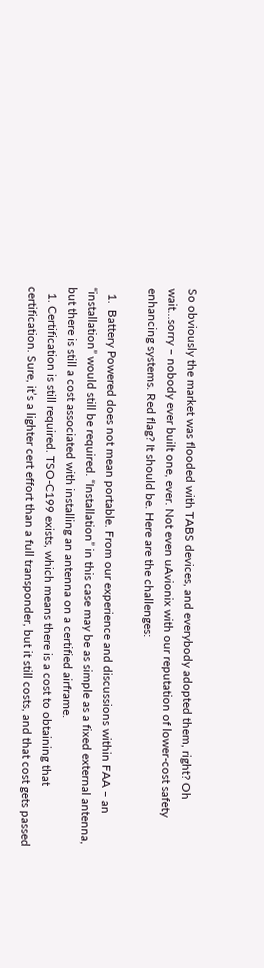So obviously the market was flooded with TABS devices, and everybody adopted them, right? Oh wait…sorry – nobody ever built one, ever. Not even uAvionix with our reputation of lower-cost safety enhancing systems. Red flag? It should be. Here are the challenges:

  1.  Battery Powered does not mean portable. From our experience and discussions within FAA – an “installation” would still be required. “Installation” in this case may be as simple as a fixed external antenna, but there is still a cost associated with installing an antenna on a certified airframe.
  1. Certification is still required. TSO-C199 exists, which means there is a cost to obtaining that certification. Sure, it’s a lighter cert effort than a full transponder, but it still costs, and that cost gets passed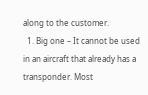along to the customer.
  1. Big one – It cannot be used in an aircraft that already has a transponder. Most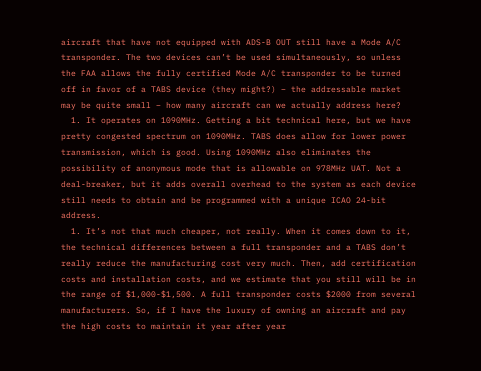aircraft that have not equipped with ADS-B OUT still have a Mode A/C transponder. The two devices can’t be used simultaneously, so unless the FAA allows the fully certified Mode A/C transponder to be turned off in favor of a TABS device (they might?) – the addressable market may be quite small – how many aircraft can we actually address here?
  1. It operates on 1090MHz. Getting a bit technical here, but we have pretty congested spectrum on 1090MHz. TABS does allow for lower power transmission, which is good. Using 1090MHz also eliminates the possibility of anonymous mode that is allowable on 978MHz UAT. Not a deal-breaker, but it adds overall overhead to the system as each device still needs to obtain and be programmed with a unique ICAO 24-bit address.
  1. It’s not that much cheaper, not really. When it comes down to it, the technical differences between a full transponder and a TABS don’t really reduce the manufacturing cost very much. Then, add certification costs and installation costs, and we estimate that you still will be in the range of $1,000-$1,500. A full transponder costs $2000 from several manufacturers. So, if I have the luxury of owning an aircraft and pay the high costs to maintain it year after year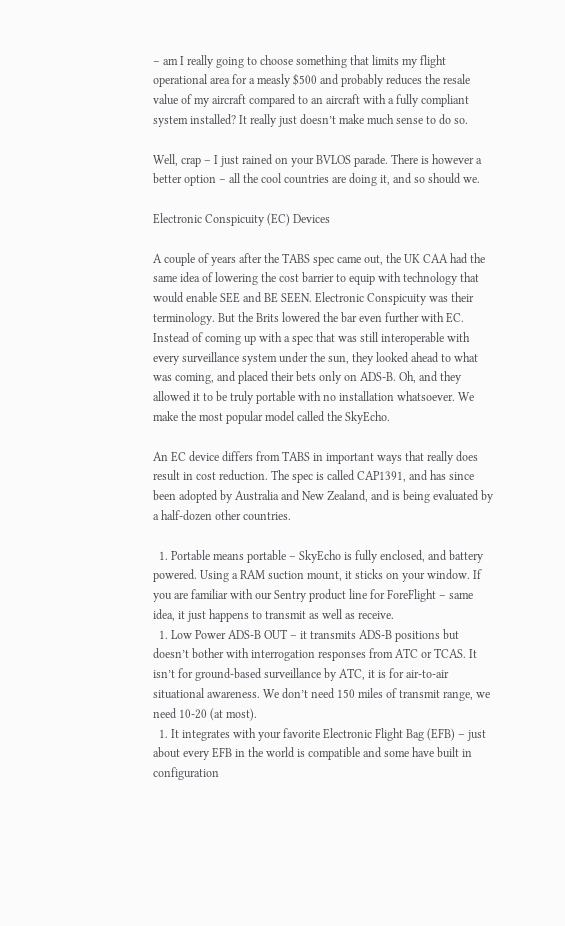– am I really going to choose something that limits my flight operational area for a measly $500 and probably reduces the resale value of my aircraft compared to an aircraft with a fully compliant system installed? It really just doesn’t make much sense to do so.

Well, crap – I just rained on your BVLOS parade. There is however a better option – all the cool countries are doing it, and so should we.

Electronic Conspicuity (EC) Devices

A couple of years after the TABS spec came out, the UK CAA had the same idea of lowering the cost barrier to equip with technology that would enable SEE and BE SEEN. Electronic Conspicuity was their terminology. But the Brits lowered the bar even further with EC. Instead of coming up with a spec that was still interoperable with every surveillance system under the sun, they looked ahead to what was coming, and placed their bets only on ADS-B. Oh, and they allowed it to be truly portable with no installation whatsoever. We make the most popular model called the SkyEcho.

An EC device differs from TABS in important ways that really does result in cost reduction. The spec is called CAP1391, and has since been adopted by Australia and New Zealand, and is being evaluated by a half-dozen other countries.

  1. Portable means portable – SkyEcho is fully enclosed, and battery powered. Using a RAM suction mount, it sticks on your window. If you are familiar with our Sentry product line for ForeFlight – same idea, it just happens to transmit as well as receive.
  1. Low Power ADS-B OUT – it transmits ADS-B positions but doesn’t bother with interrogation responses from ATC or TCAS. It isn’t for ground-based surveillance by ATC, it is for air-to-air situational awareness. We don’t need 150 miles of transmit range, we need 10-20 (at most).
  1. It integrates with your favorite Electronic Flight Bag (EFB) – just about every EFB in the world is compatible and some have built in configuration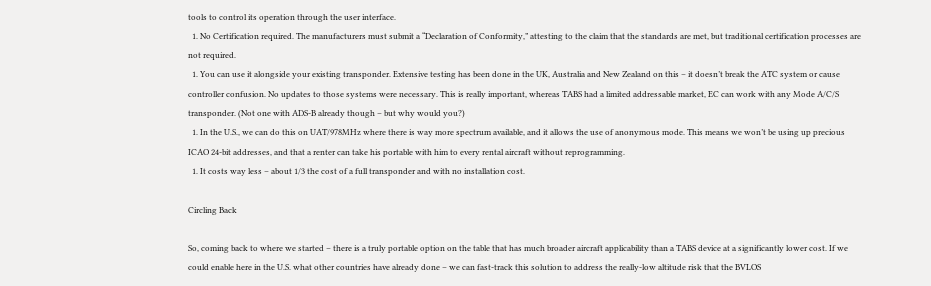tools to control its operation through the user interface.
  1. No Certification required. The manufacturers must submit a “Declaration of Conformity,” attesting to the claim that the standards are met, but traditional certification processes are not required.
  1. You can use it alongside your existing transponder. Extensive testing has been done in the UK, Australia and New Zealand on this – it doesn’t break the ATC system or cause controller confusion. No updates to those systems were necessary. This is really important, whereas TABS had a limited addressable market, EC can work with any Mode A/C/S transponder. (Not one with ADS-B already though – but why would you?)
  1. In the U.S., we can do this on UAT/978MHz where there is way more spectrum available, and it allows the use of anonymous mode. This means we won’t be using up precious ICAO 24-bit addresses, and that a renter can take his portable with him to every rental aircraft without reprogramming.
  1. It costs way less – about 1/3 the cost of a full transponder and with no installation cost.

Circling Back

So, coming back to where we started – there is a truly portable option on the table that has much broader aircraft applicability than a TABS device at a significantly lower cost. If we could enable here in the U.S. what other countries have already done – we can fast-track this solution to address the really-low altitude risk that the BVLOS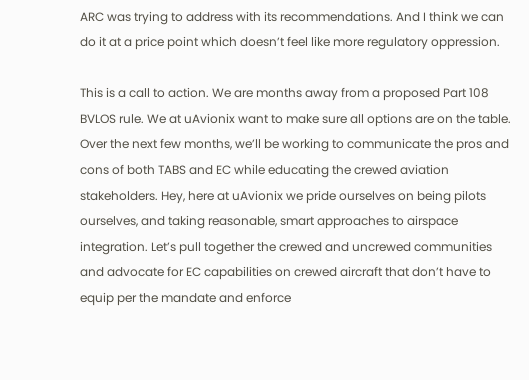ARC was trying to address with its recommendations. And I think we can do it at a price point which doesn’t feel like more regulatory oppression.

This is a call to action. We are months away from a proposed Part 108 BVLOS rule. We at uAvionix want to make sure all options are on the table. Over the next few months, we’ll be working to communicate the pros and cons of both TABS and EC while educating the crewed aviation stakeholders. Hey, here at uAvionix we pride ourselves on being pilots ourselves, and taking reasonable, smart approaches to airspace integration. Let’s pull together the crewed and uncrewed communities and advocate for EC capabilities on crewed aircraft that don’t have to equip per the mandate and enforce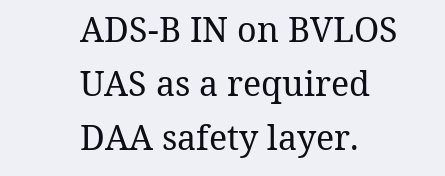ADS-B IN on BVLOS UAS as a required DAA safety layer.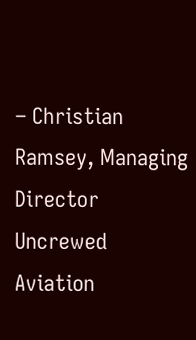– Christian Ramsey, Managing Director Uncrewed Aviation